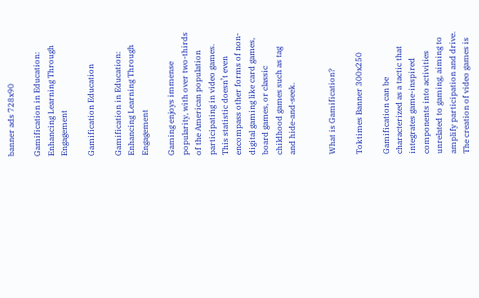banner ads 728x90

Gamification in Education: Enhancing Learning Through Engagement

Gamification Education

Gamification in Education: Enhancing Learning Through Engagement

Gaming enjoys immense popularity, with over two-thirds of the American population participating in video games. This statistic doesn’t even encompass other forms of non-digital gaming like card games, board games, or classic childhood games such as tag and hide-and-seek.


What is Gamification?

Toktimes Banner 300x250

Gamification can be characterized as a tactic that integrates game-inspired components into activities unrelated to gaming, aiming to amplify participation and drive. The creation of video games is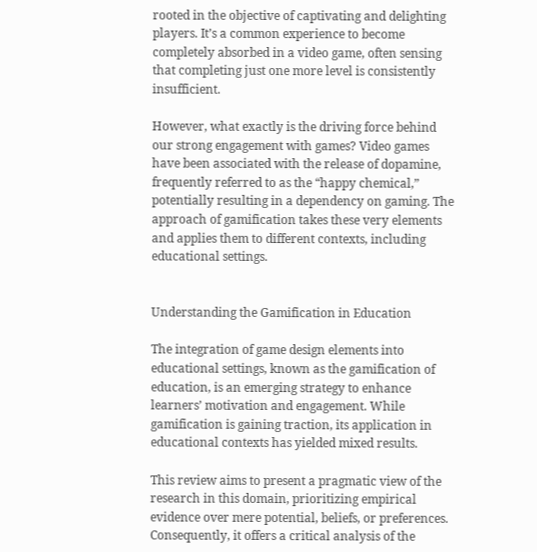rooted in the objective of captivating and delighting players. It’s a common experience to become completely absorbed in a video game, often sensing that completing just one more level is consistently insufficient.

However, what exactly is the driving force behind our strong engagement with games? Video games have been associated with the release of dopamine, frequently referred to as the “happy chemical,” potentially resulting in a dependency on gaming. The approach of gamification takes these very elements and applies them to different contexts, including educational settings.


Understanding the Gamification in Education

The integration of game design elements into educational settings, known as the gamification of education, is an emerging strategy to enhance learners’ motivation and engagement. While gamification is gaining traction, its application in educational contexts has yielded mixed results.

This review aims to present a pragmatic view of the research in this domain, prioritizing empirical evidence over mere potential, beliefs, or preferences. Consequently, it offers a critical analysis of the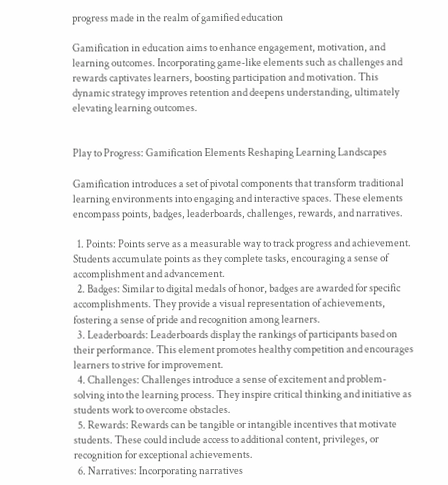progress made in the realm of gamified education

Gamification in education aims to enhance engagement, motivation, and learning outcomes. Incorporating game-like elements such as challenges and rewards captivates learners, boosting participation and motivation. This dynamic strategy improves retention and deepens understanding, ultimately elevating learning outcomes.


Play to Progress: Gamification Elements Reshaping Learning Landscapes

Gamification introduces a set of pivotal components that transform traditional learning environments into engaging and interactive spaces. These elements encompass points, badges, leaderboards, challenges, rewards, and narratives.

  1. Points: Points serve as a measurable way to track progress and achievement. Students accumulate points as they complete tasks, encouraging a sense of accomplishment and advancement.
  2. Badges: Similar to digital medals of honor, badges are awarded for specific accomplishments. They provide a visual representation of achievements, fostering a sense of pride and recognition among learners.
  3. Leaderboards: Leaderboards display the rankings of participants based on their performance. This element promotes healthy competition and encourages learners to strive for improvement.
  4. Challenges: Challenges introduce a sense of excitement and problem-solving into the learning process. They inspire critical thinking and initiative as students work to overcome obstacles.
  5. Rewards: Rewards can be tangible or intangible incentives that motivate students. These could include access to additional content, privileges, or recognition for exceptional achievements.
  6. Narratives: Incorporating narratives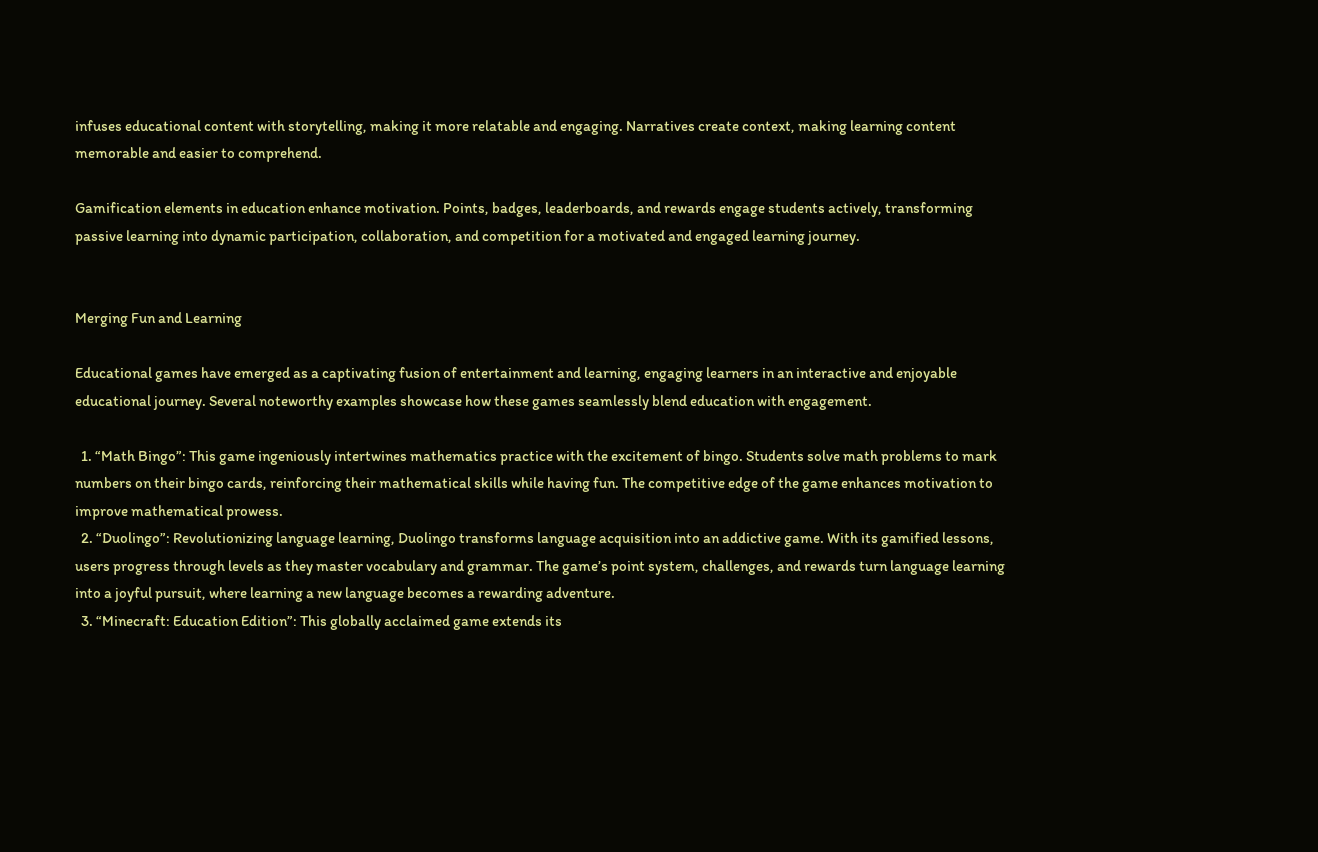infuses educational content with storytelling, making it more relatable and engaging. Narratives create context, making learning content memorable and easier to comprehend.

Gamification elements in education enhance motivation. Points, badges, leaderboards, and rewards engage students actively, transforming passive learning into dynamic participation, collaboration, and competition for a motivated and engaged learning journey.


Merging Fun and Learning

Educational games have emerged as a captivating fusion of entertainment and learning, engaging learners in an interactive and enjoyable educational journey. Several noteworthy examples showcase how these games seamlessly blend education with engagement.

  1. “Math Bingo”: This game ingeniously intertwines mathematics practice with the excitement of bingo. Students solve math problems to mark numbers on their bingo cards, reinforcing their mathematical skills while having fun. The competitive edge of the game enhances motivation to improve mathematical prowess.
  2. “Duolingo”: Revolutionizing language learning, Duolingo transforms language acquisition into an addictive game. With its gamified lessons, users progress through levels as they master vocabulary and grammar. The game’s point system, challenges, and rewards turn language learning into a joyful pursuit, where learning a new language becomes a rewarding adventure.
  3. “Minecraft: Education Edition”: This globally acclaimed game extends its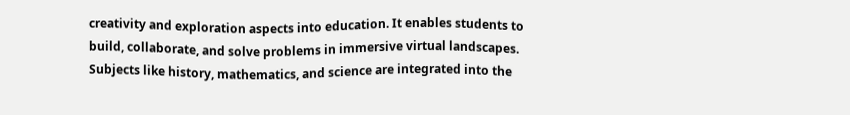creativity and exploration aspects into education. It enables students to build, collaborate, and solve problems in immersive virtual landscapes. Subjects like history, mathematics, and science are integrated into the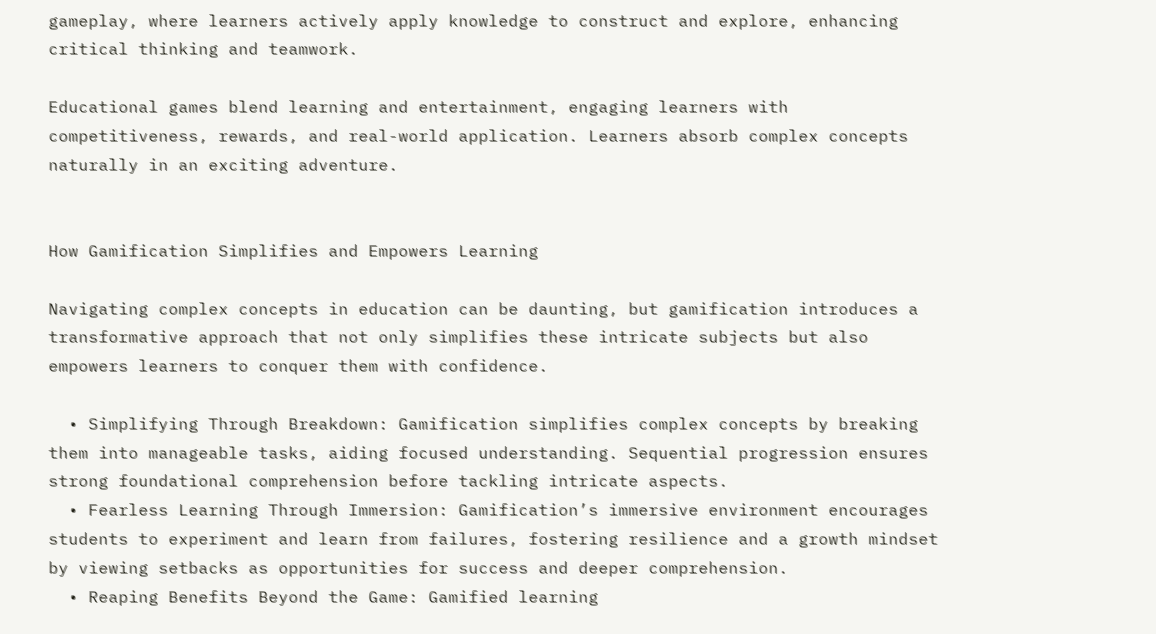gameplay, where learners actively apply knowledge to construct and explore, enhancing critical thinking and teamwork.

Educational games blend learning and entertainment, engaging learners with competitiveness, rewards, and real-world application. Learners absorb complex concepts naturally in an exciting adventure.


How Gamification Simplifies and Empowers Learning

Navigating complex concepts in education can be daunting, but gamification introduces a transformative approach that not only simplifies these intricate subjects but also empowers learners to conquer them with confidence.

  • Simplifying Through Breakdown: Gamification simplifies complex concepts by breaking them into manageable tasks, aiding focused understanding. Sequential progression ensures strong foundational comprehension before tackling intricate aspects.
  • Fearless Learning Through Immersion: Gamification’s immersive environment encourages students to experiment and learn from failures, fostering resilience and a growth mindset by viewing setbacks as opportunities for success and deeper comprehension.
  • Reaping Benefits Beyond the Game: Gamified learning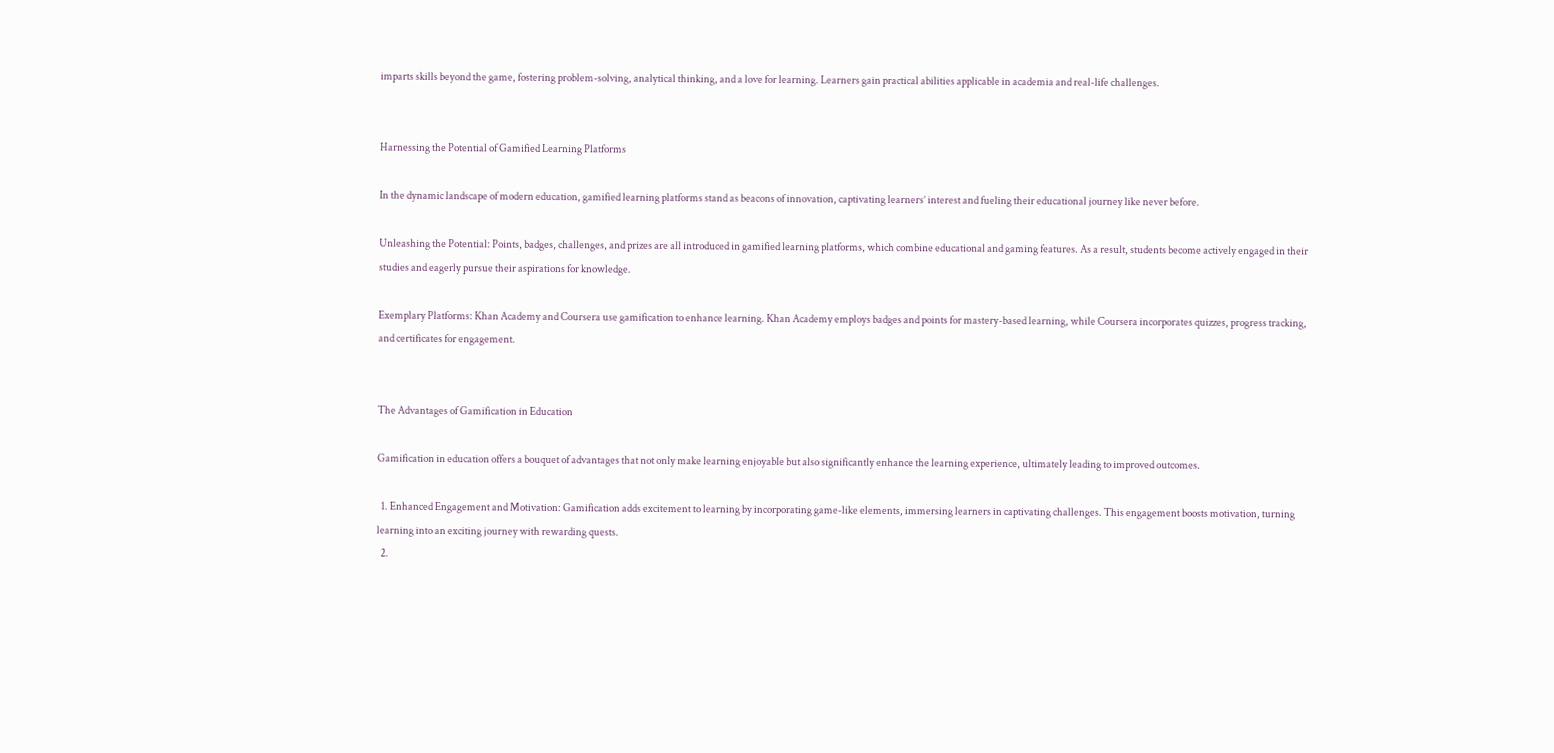imparts skills beyond the game, fostering problem-solving, analytical thinking, and a love for learning. Learners gain practical abilities applicable in academia and real-life challenges.


Harnessing the Potential of Gamified Learning Platforms

In the dynamic landscape of modern education, gamified learning platforms stand as beacons of innovation, captivating learners’ interest and fueling their educational journey like never before.

Unleashing the Potential: Points, badges, challenges, and prizes are all introduced in gamified learning platforms, which combine educational and gaming features. As a result, students become actively engaged in their studies and eagerly pursue their aspirations for knowledge.

Exemplary Platforms: Khan Academy and Coursera use gamification to enhance learning. Khan Academy employs badges and points for mastery-based learning, while Coursera incorporates quizzes, progress tracking, and certificates for engagement.


The Advantages of Gamification in Education

Gamification in education offers a bouquet of advantages that not only make learning enjoyable but also significantly enhance the learning experience, ultimately leading to improved outcomes.

  1. Enhanced Engagement and Motivation: Gamification adds excitement to learning by incorporating game-like elements, immersing learners in captivating challenges. This engagement boosts motivation, turning learning into an exciting journey with rewarding quests.
  2.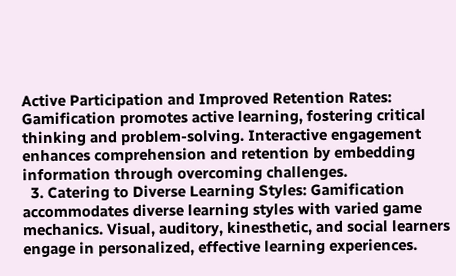Active Participation and Improved Retention Rates: Gamification promotes active learning, fostering critical thinking and problem-solving. Interactive engagement enhances comprehension and retention by embedding information through overcoming challenges.
  3. Catering to Diverse Learning Styles: Gamification accommodates diverse learning styles with varied game mechanics. Visual, auditory, kinesthetic, and social learners engage in personalized, effective learning experiences.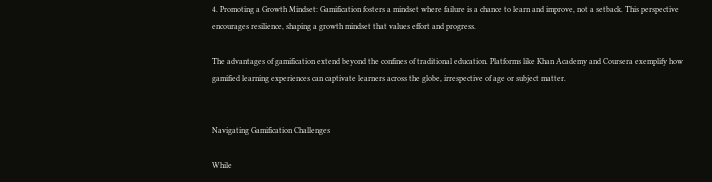4. Promoting a Growth Mindset: Gamification fosters a mindset where failure is a chance to learn and improve, not a setback. This perspective encourages resilience, shaping a growth mindset that values effort and progress.

The advantages of gamification extend beyond the confines of traditional education. Platforms like Khan Academy and Coursera exemplify how gamified learning experiences can captivate learners across the globe, irrespective of age or subject matter.


Navigating Gamification Challenges

While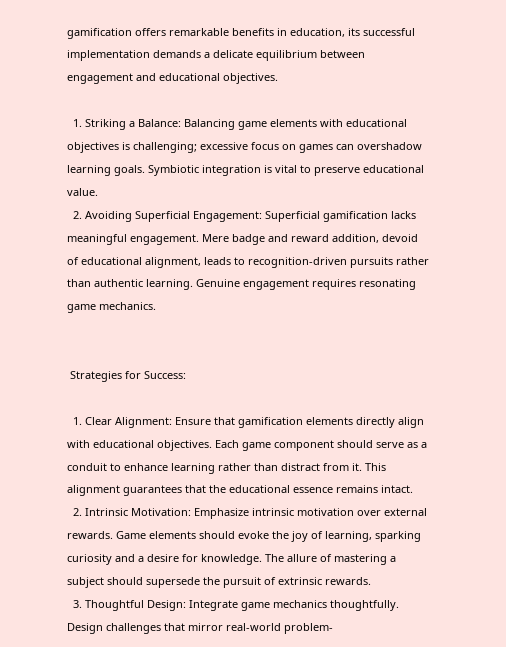gamification offers remarkable benefits in education, its successful implementation demands a delicate equilibrium between engagement and educational objectives.

  1. Striking a Balance: Balancing game elements with educational objectives is challenging; excessive focus on games can overshadow learning goals. Symbiotic integration is vital to preserve educational value.
  2. Avoiding Superficial Engagement: Superficial gamification lacks meaningful engagement. Mere badge and reward addition, devoid of educational alignment, leads to recognition-driven pursuits rather than authentic learning. Genuine engagement requires resonating game mechanics.


 Strategies for Success:

  1. Clear Alignment: Ensure that gamification elements directly align with educational objectives. Each game component should serve as a conduit to enhance learning rather than distract from it. This alignment guarantees that the educational essence remains intact.
  2. Intrinsic Motivation: Emphasize intrinsic motivation over external rewards. Game elements should evoke the joy of learning, sparking curiosity and a desire for knowledge. The allure of mastering a subject should supersede the pursuit of extrinsic rewards.
  3. Thoughtful Design: Integrate game mechanics thoughtfully. Design challenges that mirror real-world problem-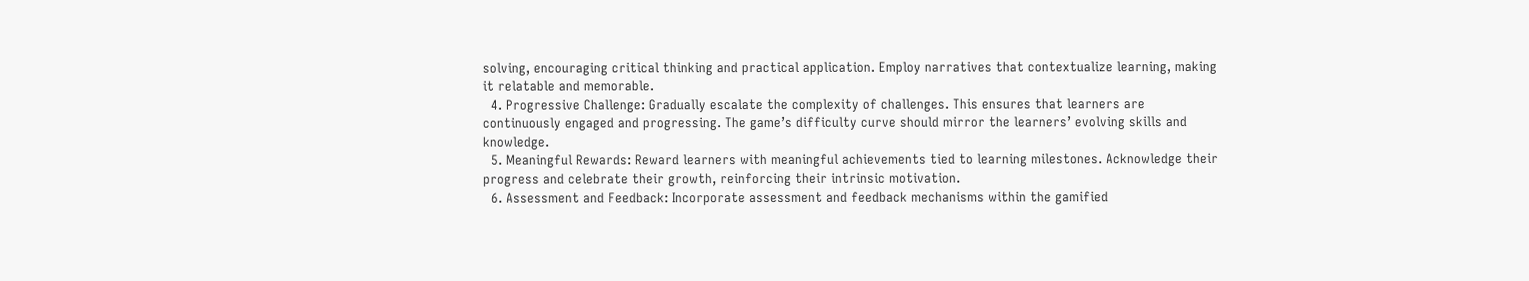solving, encouraging critical thinking and practical application. Employ narratives that contextualize learning, making it relatable and memorable.
  4. Progressive Challenge: Gradually escalate the complexity of challenges. This ensures that learners are continuously engaged and progressing. The game’s difficulty curve should mirror the learners’ evolving skills and knowledge.
  5. Meaningful Rewards: Reward learners with meaningful achievements tied to learning milestones. Acknowledge their progress and celebrate their growth, reinforcing their intrinsic motivation.
  6. Assessment and Feedback: Incorporate assessment and feedback mechanisms within the gamified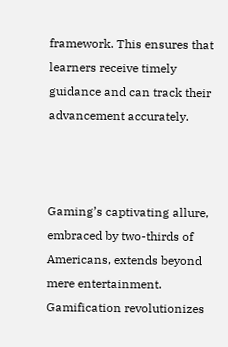framework. This ensures that learners receive timely guidance and can track their advancement accurately.



Gaming’s captivating allure, embraced by two-thirds of Americans, extends beyond mere entertainment. Gamification revolutionizes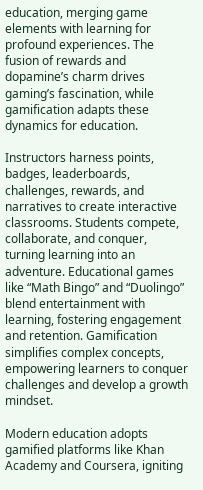education, merging game elements with learning for profound experiences. The fusion of rewards and dopamine’s charm drives gaming’s fascination, while gamification adapts these dynamics for education.

Instructors harness points, badges, leaderboards, challenges, rewards, and narratives to create interactive classrooms. Students compete, collaborate, and conquer, turning learning into an adventure. Educational games like “Math Bingo” and “Duolingo” blend entertainment with learning, fostering engagement and retention. Gamification simplifies complex concepts, empowering learners to conquer challenges and develop a growth mindset.

Modern education adopts gamified platforms like Khan Academy and Coursera, igniting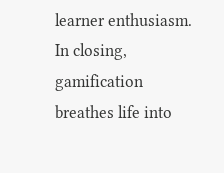learner enthusiasm. In closing, gamification breathes life into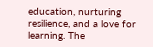education, nurturing resilience, and a love for learning. The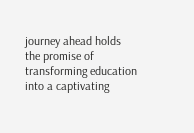journey ahead holds the promise of transforming education into a captivating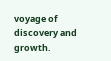voyage of discovery and growth.